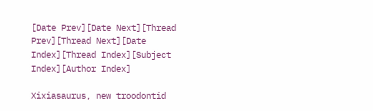[Date Prev][Date Next][Thread Prev][Thread Next][Date Index][Thread Index][Subject Index][Author Index]

Xixiasaurus, new troodontid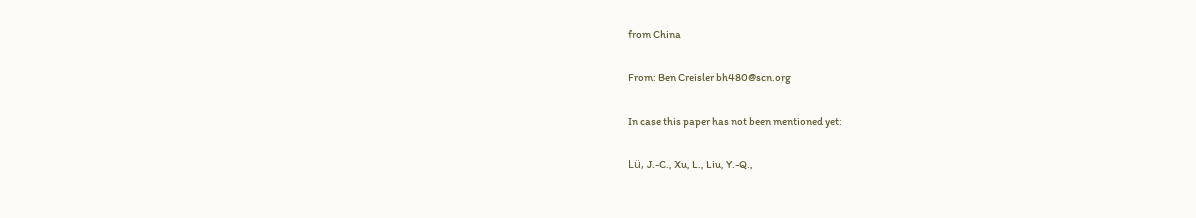from China

From: Ben Creisler bh480@scn.org

In case this paper has not been mentioned yet:

Lü, J.-C., Xu, L., Liu, Y.-Q.,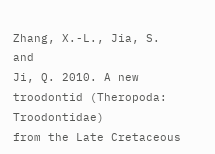Zhang, X.-L., Jia, S. and
Ji, Q. 2010. A new troodontid (Theropoda: Troodontidae)
from the Late Cretaceous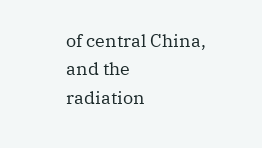of central China, and the
radiation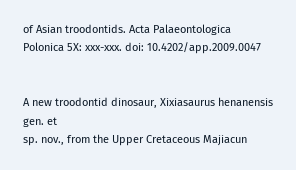of Asian troodontids. Acta Palaeontologica
Polonica 5X: xxx-xxx. doi: 10.4202/app.2009.0047


A new troodontid dinosaur, Xixiasaurus henanensis gen. et
sp. nov., from the Upper Cretaceous Majiacun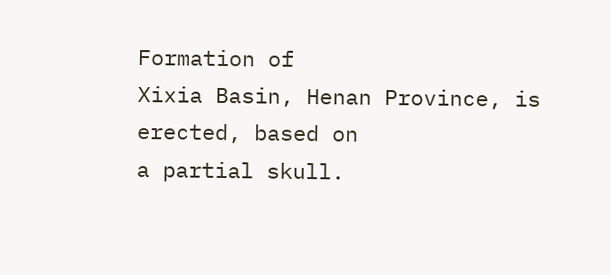Formation of
Xixia Basin, Henan Province, is erected, based on
a partial skull.